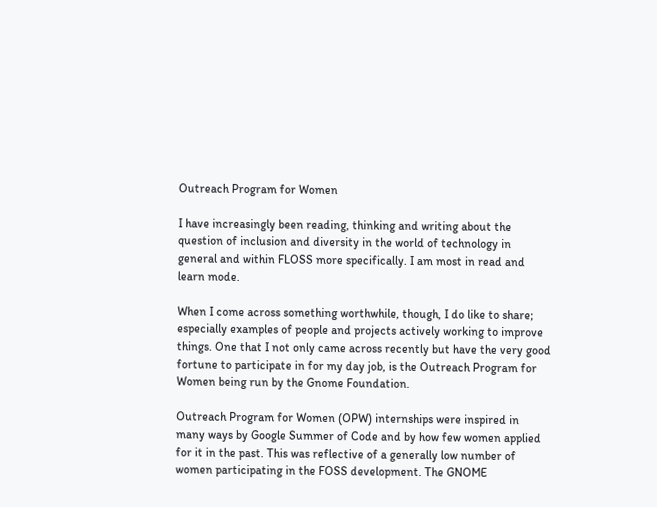Outreach Program for Women

I have increasingly been reading, thinking and writing about the question of inclusion and diversity in the world of technology in general and within FLOSS more specifically. I am most in read and learn mode.

When I come across something worthwhile, though, I do like to share; especially examples of people and projects actively working to improve things. One that I not only came across recently but have the very good fortune to participate in for my day job, is the Outreach Program for Women being run by the Gnome Foundation.

Outreach Program for Women (OPW) internships were inspired in many ways by Google Summer of Code and by how few women applied for it in the past. This was reflective of a generally low number of women participating in the FOSS development. The GNOME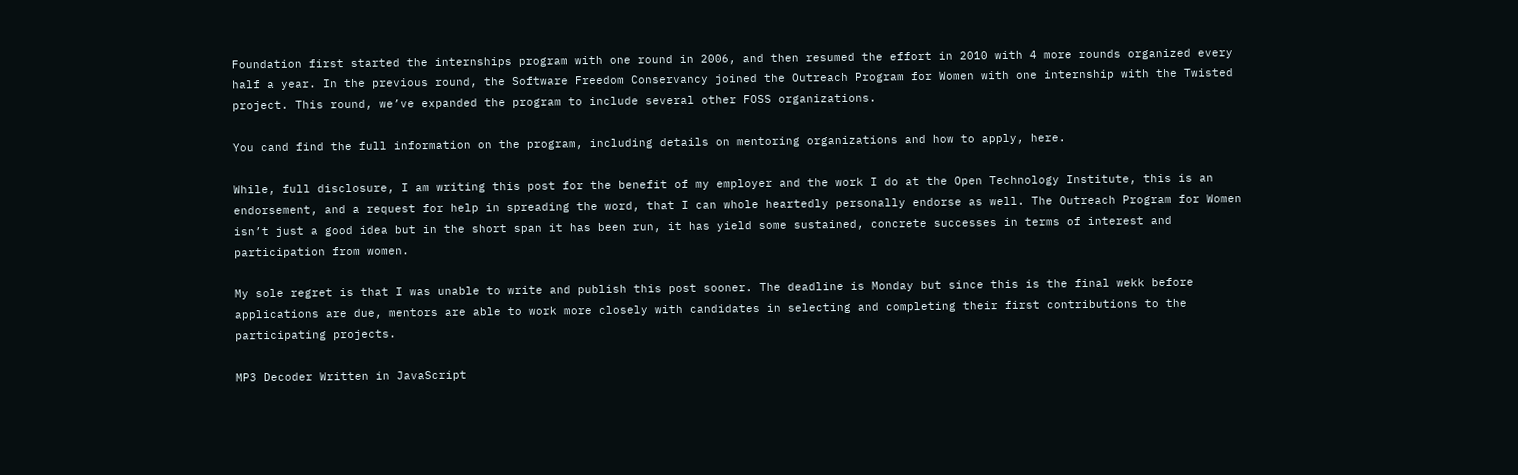Foundation first started the internships program with one round in 2006, and then resumed the effort in 2010 with 4 more rounds organized every half a year. In the previous round, the Software Freedom Conservancy joined the Outreach Program for Women with one internship with the Twisted project. This round, we’ve expanded the program to include several other FOSS organizations.

You cand find the full information on the program, including details on mentoring organizations and how to apply, here.

While, full disclosure, I am writing this post for the benefit of my employer and the work I do at the Open Technology Institute, this is an endorsement, and a request for help in spreading the word, that I can whole heartedly personally endorse as well. The Outreach Program for Women isn’t just a good idea but in the short span it has been run, it has yield some sustained, concrete successes in terms of interest and participation from women.

My sole regret is that I was unable to write and publish this post sooner. The deadline is Monday but since this is the final wekk before applications are due, mentors are able to work more closely with candidates in selecting and completing their first contributions to the participating projects.

MP3 Decoder Written in JavaScript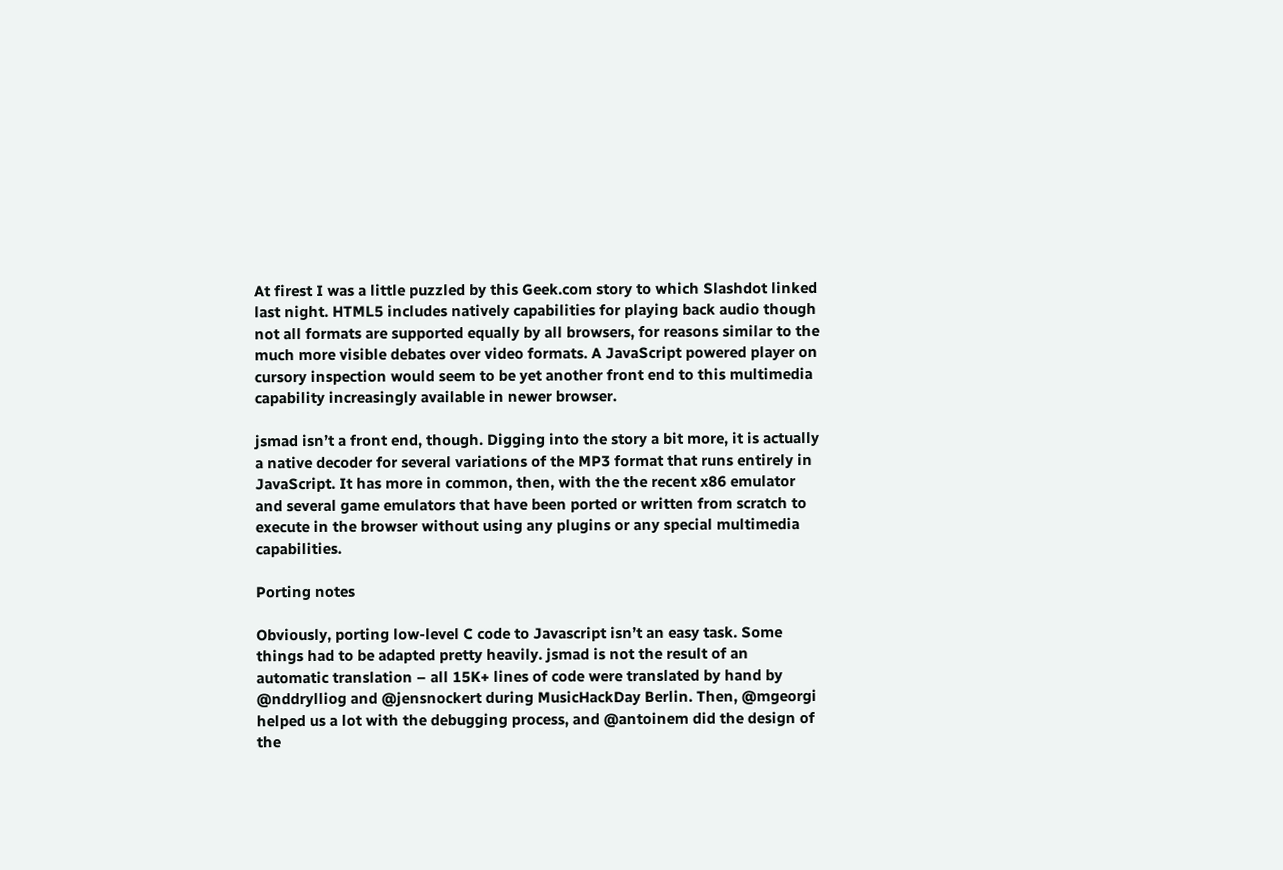At firest I was a little puzzled by this Geek.com story to which Slashdot linked last night. HTML5 includes natively capabilities for playing back audio though not all formats are supported equally by all browsers, for reasons similar to the much more visible debates over video formats. A JavaScript powered player on cursory inspection would seem to be yet another front end to this multimedia capability increasingly available in newer browser.

jsmad isn’t a front end, though. Digging into the story a bit more, it is actually a native decoder for several variations of the MP3 format that runs entirely in JavaScript. It has more in common, then, with the the recent x86 emulator and several game emulators that have been ported or written from scratch to execute in the browser without using any plugins or any special multimedia capabilities.

Porting notes

Obviously, porting low-level C code to Javascript isn’t an easy task. Some things had to be adapted pretty heavily. jsmad is not the result of an automatic translation – all 15K+ lines of code were translated by hand by @nddrylliog and @jensnockert during MusicHackDay Berlin. Then, @mgeorgi helped us a lot with the debugging process, and @antoinem did the design of the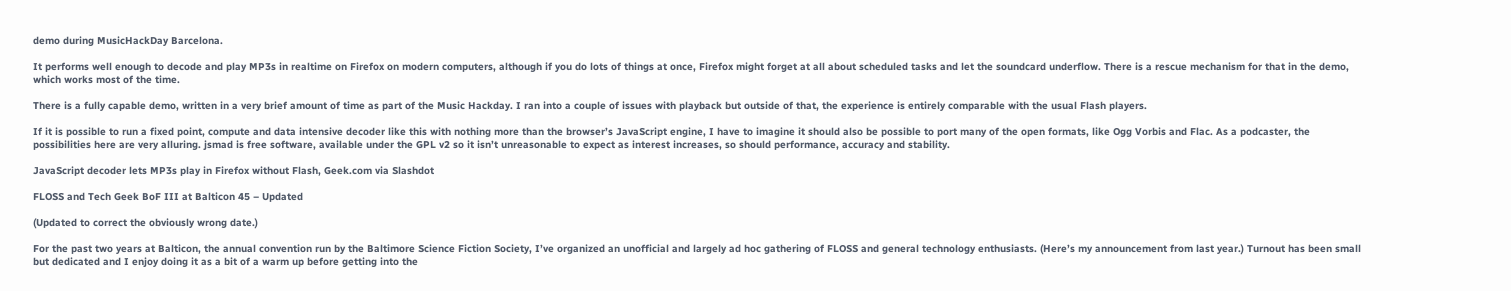demo during MusicHackDay Barcelona.

It performs well enough to decode and play MP3s in realtime on Firefox on modern computers, although if you do lots of things at once, Firefox might forget at all about scheduled tasks and let the soundcard underflow. There is a rescue mechanism for that in the demo, which works most of the time.

There is a fully capable demo, written in a very brief amount of time as part of the Music Hackday. I ran into a couple of issues with playback but outside of that, the experience is entirely comparable with the usual Flash players.

If it is possible to run a fixed point, compute and data intensive decoder like this with nothing more than the browser’s JavaScript engine, I have to imagine it should also be possible to port many of the open formats, like Ogg Vorbis and Flac. As a podcaster, the possibilities here are very alluring. jsmad is free software, available under the GPL v2 so it isn’t unreasonable to expect as interest increases, so should performance, accuracy and stability.

JavaScript decoder lets MP3s play in Firefox without Flash, Geek.com via Slashdot

FLOSS and Tech Geek BoF III at Balticon 45 – Updated

(Updated to correct the obviously wrong date.)

For the past two years at Balticon, the annual convention run by the Baltimore Science Fiction Society, I’ve organized an unofficial and largely ad hoc gathering of FLOSS and general technology enthusiasts. (Here’s my announcement from last year.) Turnout has been small but dedicated and I enjoy doing it as a bit of a warm up before getting into the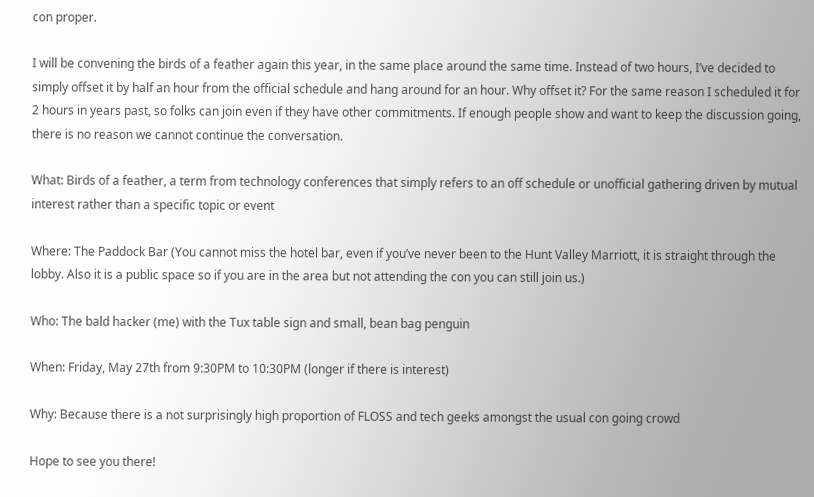con proper.

I will be convening the birds of a feather again this year, in the same place around the same time. Instead of two hours, I’ve decided to simply offset it by half an hour from the official schedule and hang around for an hour. Why offset it? For the same reason I scheduled it for 2 hours in years past, so folks can join even if they have other commitments. If enough people show and want to keep the discussion going, there is no reason we cannot continue the conversation.

What: Birds of a feather, a term from technology conferences that simply refers to an off schedule or unofficial gathering driven by mutual interest rather than a specific topic or event

Where: The Paddock Bar (You cannot miss the hotel bar, even if you’ve never been to the Hunt Valley Marriott, it is straight through the lobby. Also it is a public space so if you are in the area but not attending the con you can still join us.)

Who: The bald hacker (me) with the Tux table sign and small, bean bag penguin

When: Friday, May 27th from 9:30PM to 10:30PM (longer if there is interest)

Why: Because there is a not surprisingly high proportion of FLOSS and tech geeks amongst the usual con going crowd

Hope to see you there!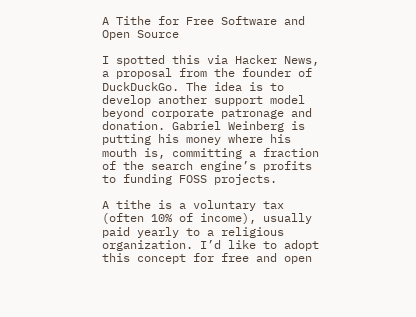A Tithe for Free Software and Open Source

I spotted this via Hacker News, a proposal from the founder of DuckDuckGo. The idea is to develop another support model beyond corporate patronage and donation. Gabriel Weinberg is putting his money where his mouth is, committing a fraction of the search engine’s profits to funding FOSS projects.

A tithe is a voluntary tax (often 10% of income), usually paid yearly to a religious organization. I’d like to adopt this concept for free and open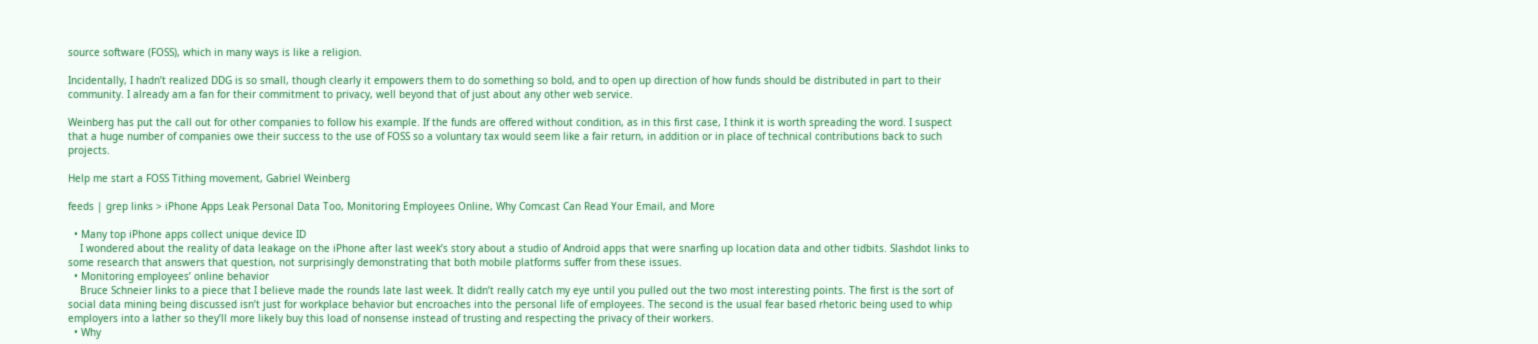source software (FOSS), which in many ways is like a religion.

Incidentally, I hadn’t realized DDG is so small, though clearly it empowers them to do something so bold, and to open up direction of how funds should be distributed in part to their community. I already am a fan for their commitment to privacy, well beyond that of just about any other web service.

Weinberg has put the call out for other companies to follow his example. If the funds are offered without condition, as in this first case, I think it is worth spreading the word. I suspect that a huge number of companies owe their success to the use of FOSS so a voluntary tax would seem like a fair return, in addition or in place of technical contributions back to such projects.

Help me start a FOSS Tithing movement, Gabriel Weinberg

feeds | grep links > iPhone Apps Leak Personal Data Too, Monitoring Employees Online, Why Comcast Can Read Your Email, and More

  • Many top iPhone apps collect unique device ID
    I wondered about the reality of data leakage on the iPhone after last week’s story about a studio of Android apps that were snarfing up location data and other tidbits. Slashdot links to some research that answers that question, not surprisingly demonstrating that both mobile platforms suffer from these issues.
  • Monitoring employees’ online behavior
    Bruce Schneier links to a piece that I believe made the rounds late last week. It didn’t really catch my eye until you pulled out the two most interesting points. The first is the sort of social data mining being discussed isn’t just for workplace behavior but encroaches into the personal life of employees. The second is the usual fear based rhetoric being used to whip employers into a lather so they’ll more likely buy this load of nonsense instead of trusting and respecting the privacy of their workers.
  • Why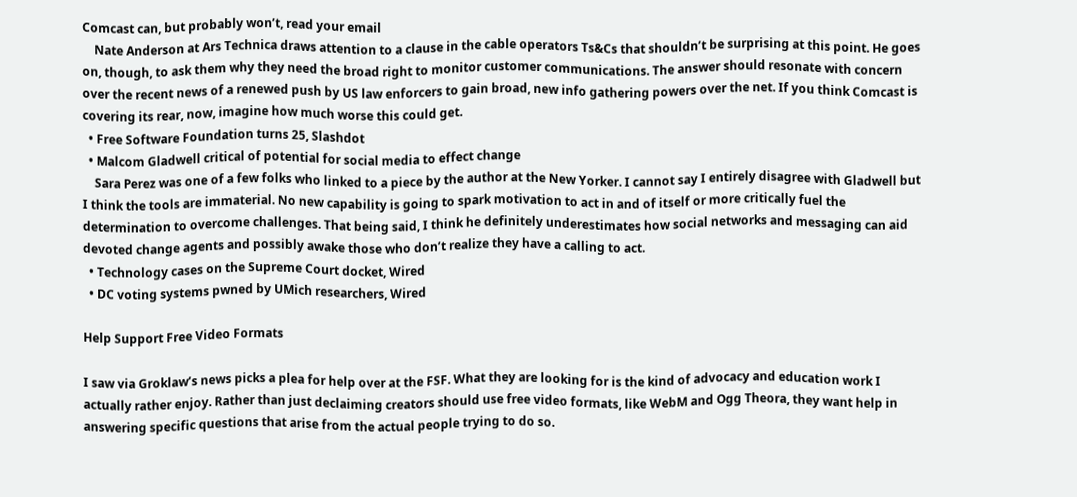Comcast can, but probably won’t, read your email
    Nate Anderson at Ars Technica draws attention to a clause in the cable operators Ts&Cs that shouldn’t be surprising at this point. He goes on, though, to ask them why they need the broad right to monitor customer communications. The answer should resonate with concern over the recent news of a renewed push by US law enforcers to gain broad, new info gathering powers over the net. If you think Comcast is covering its rear, now, imagine how much worse this could get.
  • Free Software Foundation turns 25, Slashdot
  • Malcom Gladwell critical of potential for social media to effect change
    Sara Perez was one of a few folks who linked to a piece by the author at the New Yorker. I cannot say I entirely disagree with Gladwell but I think the tools are immaterial. No new capability is going to spark motivation to act in and of itself or more critically fuel the determination to overcome challenges. That being said, I think he definitely underestimates how social networks and messaging can aid devoted change agents and possibly awake those who don’t realize they have a calling to act.
  • Technology cases on the Supreme Court docket, Wired
  • DC voting systems pwned by UMich researchers, Wired

Help Support Free Video Formats

I saw via Groklaw’s news picks a plea for help over at the FSF. What they are looking for is the kind of advocacy and education work I actually rather enjoy. Rather than just declaiming creators should use free video formats, like WebM and Ogg Theora, they want help in answering specific questions that arise from the actual people trying to do so.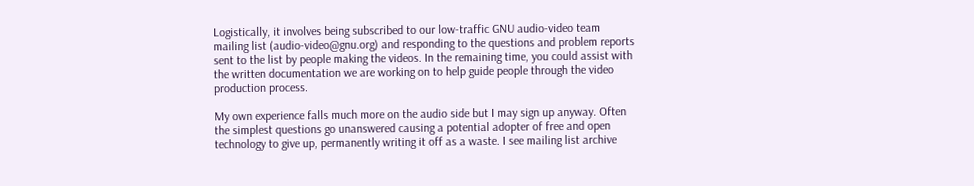Logistically, it involves being subscribed to our low-traffic GNU audio-video team mailing list (audio-video@gnu.org) and responding to the questions and problem reports sent to the list by people making the videos. In the remaining time, you could assist with the written documentation we are working on to help guide people through the video production process.

My own experience falls much more on the audio side but I may sign up anyway. Often the simplest questions go unanswered causing a potential adopter of free and open technology to give up, permanently writing it off as a waste. I see mailing list archive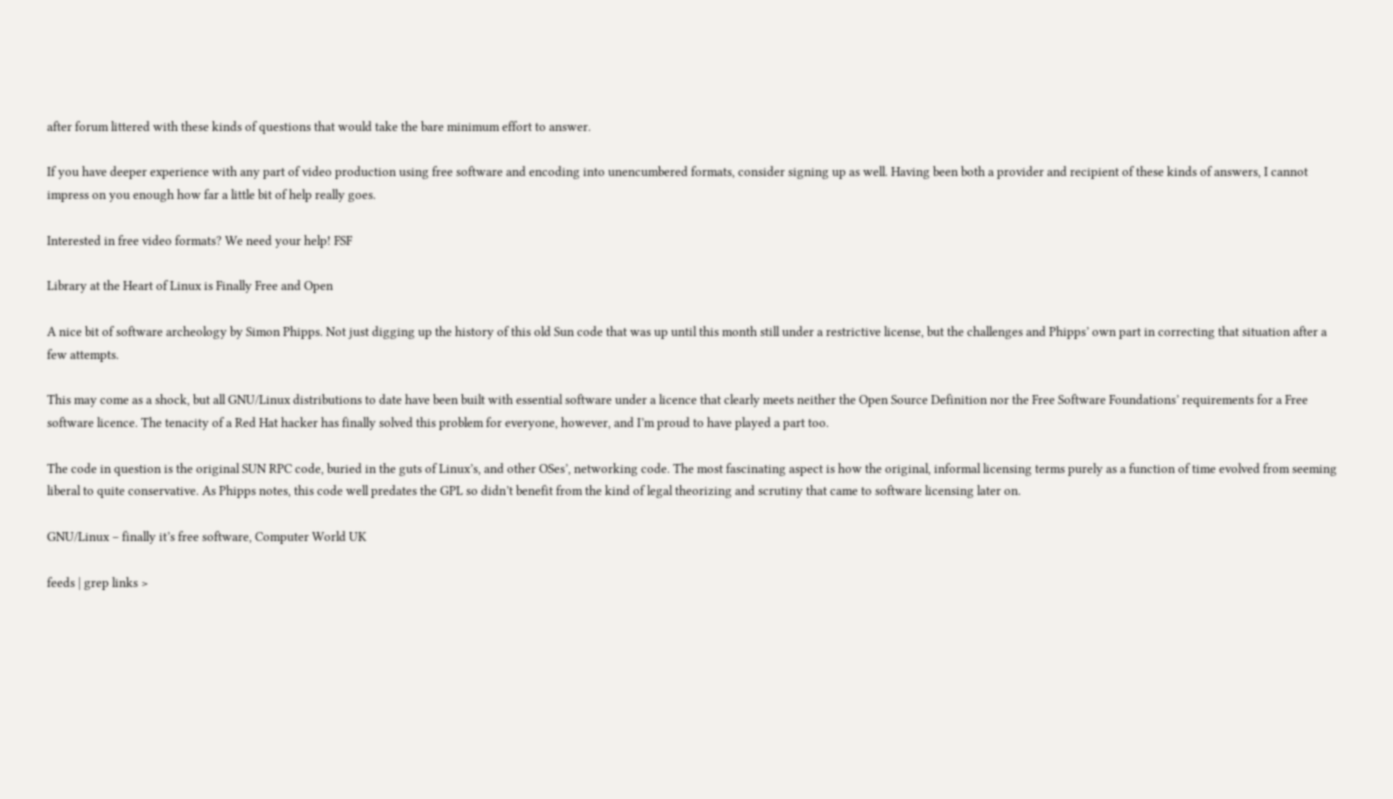after forum littered with these kinds of questions that would take the bare minimum effort to answer.

If you have deeper experience with any part of video production using free software and encoding into unencumbered formats, consider signing up as well. Having been both a provider and recipient of these kinds of answers, I cannot impress on you enough how far a little bit of help really goes.

Interested in free video formats? We need your help! FSF

Library at the Heart of Linux is Finally Free and Open

A nice bit of software archeology by Simon Phipps. Not just digging up the history of this old Sun code that was up until this month still under a restrictive license, but the challenges and Phipps’ own part in correcting that situation after a few attempts.

This may come as a shock, but all GNU/Linux distributions to date have been built with essential software under a licence that clearly meets neither the Open Source Definition nor the Free Software Foundations’ requirements for a Free software licence. The tenacity of a Red Hat hacker has finally solved this problem for everyone, however, and I’m proud to have played a part too.

The code in question is the original SUN RPC code, buried in the guts of Linux’s, and other OSes’, networking code. The most fascinating aspect is how the original, informal licensing terms purely as a function of time evolved from seeming liberal to quite conservative. As Phipps notes, this code well predates the GPL so didn’t benefit from the kind of legal theorizing and scrutiny that came to software licensing later on.

GNU/Linux – finally it’s free software, Computer World UK

feeds | grep links >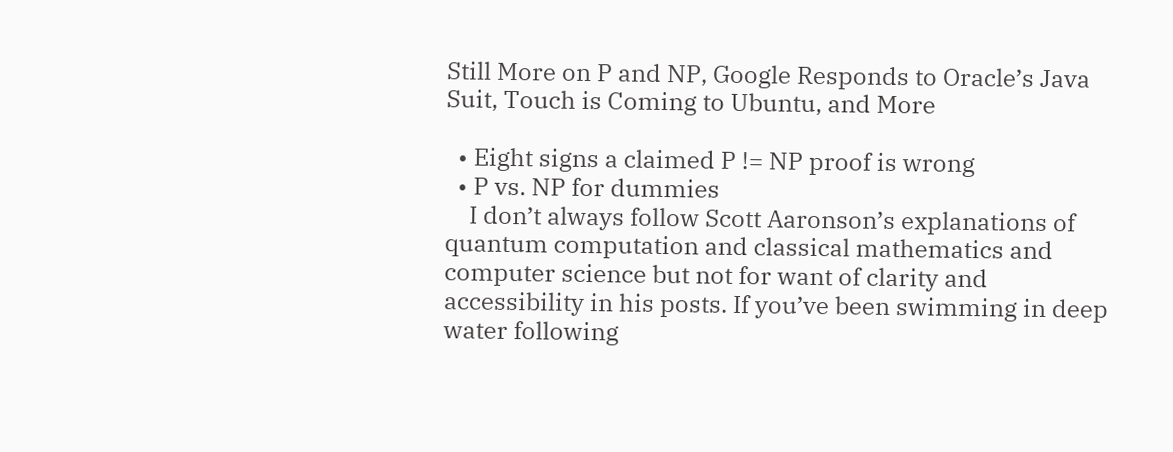Still More on P and NP, Google Responds to Oracle’s Java Suit, Touch is Coming to Ubuntu, and More

  • Eight signs a claimed P != NP proof is wrong
  • P vs. NP for dummies
    I don’t always follow Scott Aaronson’s explanations of quantum computation and classical mathematics and computer science but not for want of clarity and accessibility in his posts. If you’ve been swimming in deep water following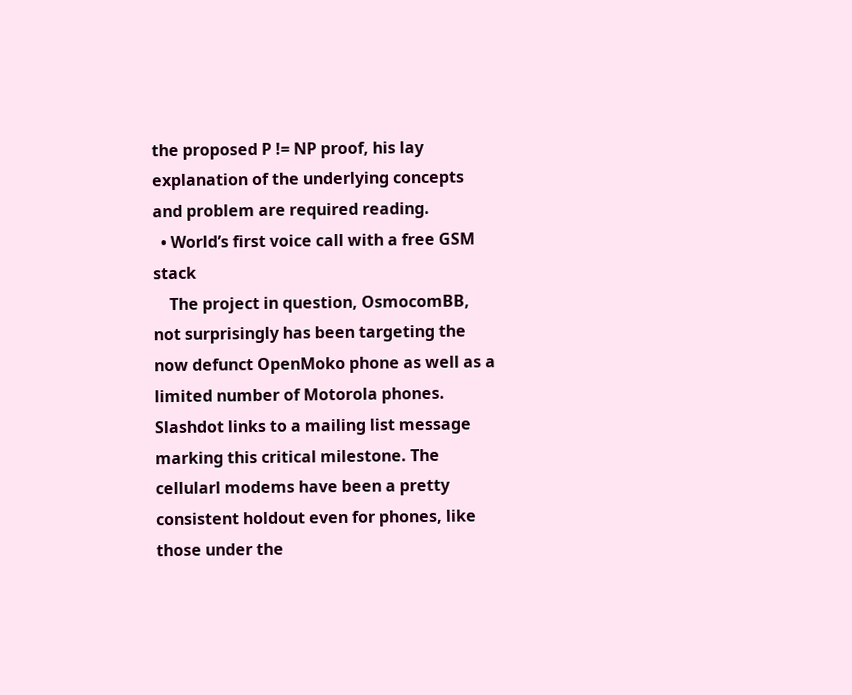the proposed P != NP proof, his lay explanation of the underlying concepts and problem are required reading.
  • World’s first voice call with a free GSM stack
    The project in question, OsmocomBB, not surprisingly has been targeting the now defunct OpenMoko phone as well as a limited number of Motorola phones. Slashdot links to a mailing list message marking this critical milestone. The cellularl modems have been a pretty consistent holdout even for phones, like those under the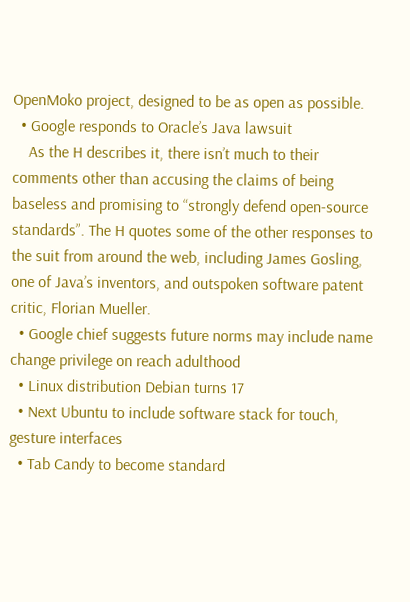OpenMoko project, designed to be as open as possible.
  • Google responds to Oracle’s Java lawsuit
    As the H describes it, there isn’t much to their comments other than accusing the claims of being baseless and promising to “strongly defend open-source standards”. The H quotes some of the other responses to the suit from around the web, including James Gosling, one of Java’s inventors, and outspoken software patent critic, Florian Mueller.
  • Google chief suggests future norms may include name change privilege on reach adulthood
  • Linux distribution Debian turns 17
  • Next Ubuntu to include software stack for touch, gesture interfaces
  • Tab Candy to become standard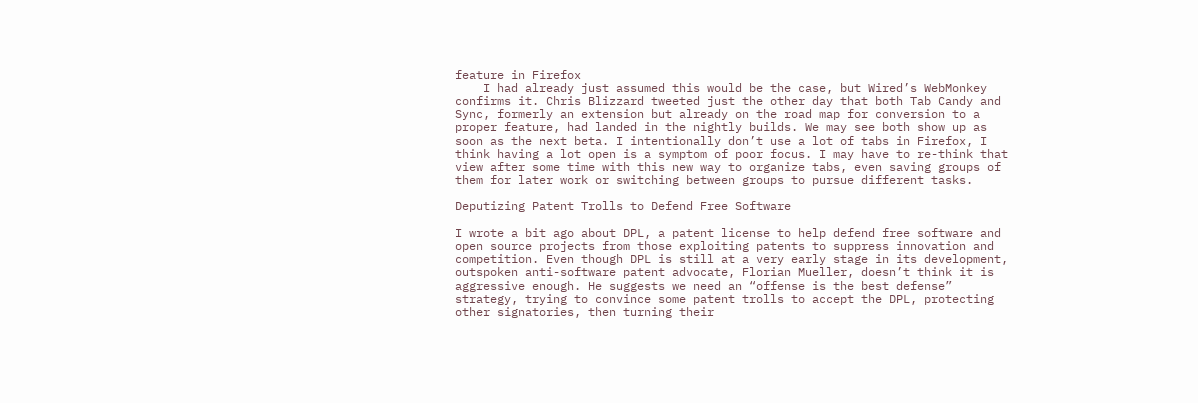feature in Firefox
    I had already just assumed this would be the case, but Wired’s WebMonkey confirms it. Chris Blizzard tweeted just the other day that both Tab Candy and Sync, formerly an extension but already on the road map for conversion to a proper feature, had landed in the nightly builds. We may see both show up as soon as the next beta. I intentionally don’t use a lot of tabs in Firefox, I think having a lot open is a symptom of poor focus. I may have to re-think that view after some time with this new way to organize tabs, even saving groups of them for later work or switching between groups to pursue different tasks.

Deputizing Patent Trolls to Defend Free Software

I wrote a bit ago about DPL, a patent license to help defend free software and open source projects from those exploiting patents to suppress innovation and competition. Even though DPL is still at a very early stage in its development, outspoken anti-software patent advocate, Florian Mueller, doesn’t think it is aggressive enough. He suggests we need an “offense is the best defense” strategy, trying to convince some patent trolls to accept the DPL, protecting other signatories, then turning their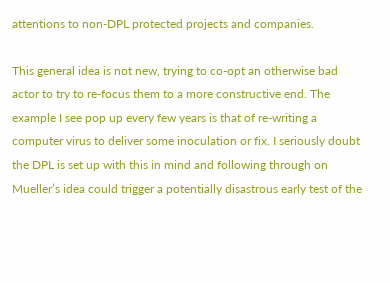attentions to non-DPL protected projects and companies.

This general idea is not new, trying to co-opt an otherwise bad actor to try to re-focus them to a more constructive end. The example I see pop up every few years is that of re-writing a computer virus to deliver some inoculation or fix. I seriously doubt the DPL is set up with this in mind and following through on Mueller’s idea could trigger a potentially disastrous early test of the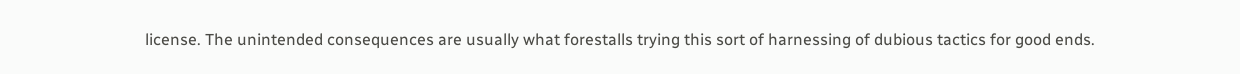license. The unintended consequences are usually what forestalls trying this sort of harnessing of dubious tactics for good ends.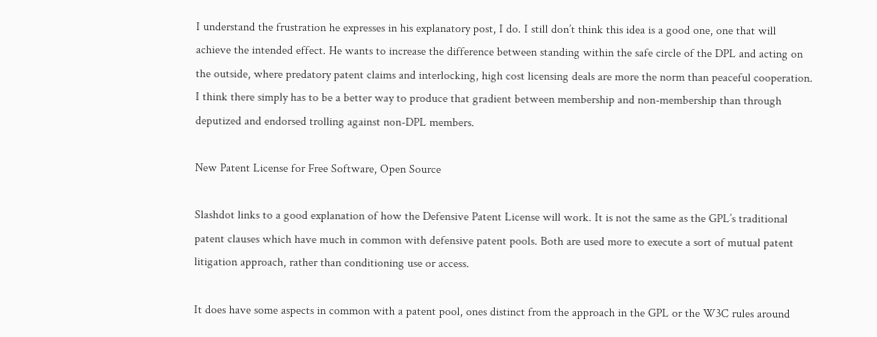I understand the frustration he expresses in his explanatory post, I do. I still don’t think this idea is a good one, one that will achieve the intended effect. He wants to increase the difference between standing within the safe circle of the DPL and acting on the outside, where predatory patent claims and interlocking, high cost licensing deals are more the norm than peaceful cooperation. I think there simply has to be a better way to produce that gradient between membership and non-membership than through deputized and endorsed trolling against non-DPL members.

New Patent License for Free Software, Open Source

Slashdot links to a good explanation of how the Defensive Patent License will work. It is not the same as the GPL’s traditional patent clauses which have much in common with defensive patent pools. Both are used more to execute a sort of mutual patent litigation approach, rather than conditioning use or access.

It does have some aspects in common with a patent pool, ones distinct from the approach in the GPL or the W3C rules around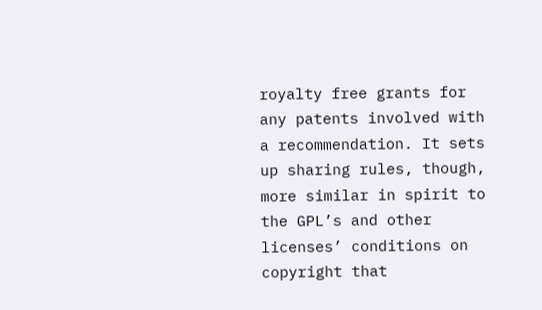royalty free grants for any patents involved with a recommendation. It sets up sharing rules, though, more similar in spirit to the GPL’s and other licenses’ conditions on copyright that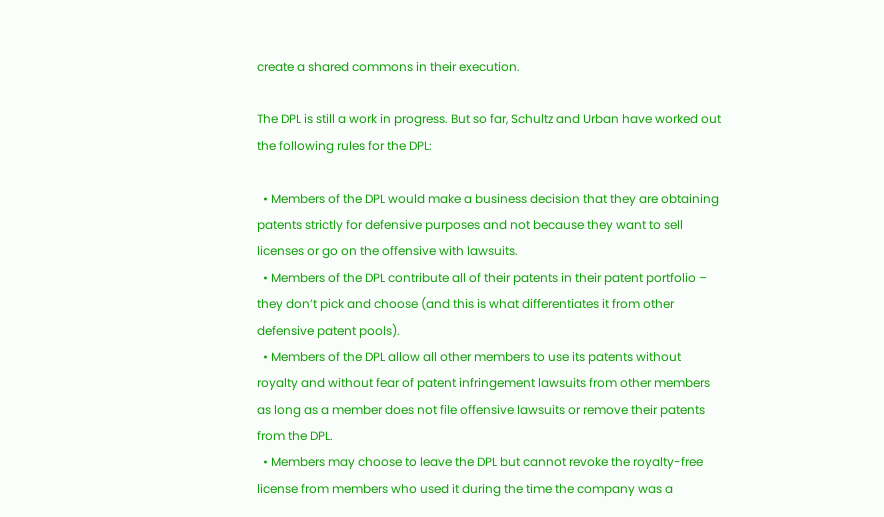create a shared commons in their execution.

The DPL is still a work in progress. But so far, Schultz and Urban have worked out the following rules for the DPL:

  • Members of the DPL would make a business decision that they are obtaining patents strictly for defensive purposes and not because they want to sell licenses or go on the offensive with lawsuits.
  • Members of the DPL contribute all of their patents in their patent portfolio – they don’t pick and choose (and this is what differentiates it from other defensive patent pools).
  • Members of the DPL allow all other members to use its patents without royalty and without fear of patent infringement lawsuits from other members as long as a member does not file offensive lawsuits or remove their patents from the DPL.
  • Members may choose to leave the DPL but cannot revoke the royalty-free license from members who used it during the time the company was a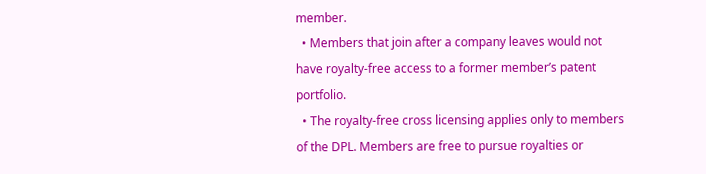member.
  • Members that join after a company leaves would not have royalty-free access to a former member’s patent portfolio.
  • The royalty-free cross licensing applies only to members of the DPL. Members are free to pursue royalties or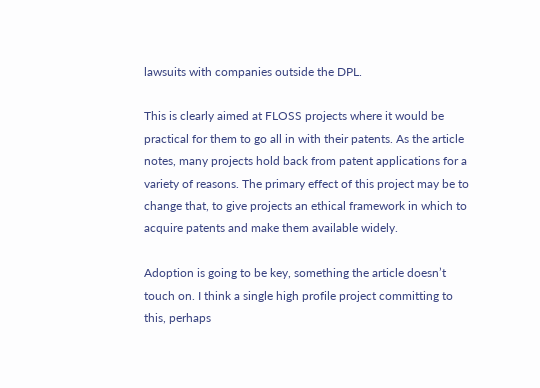lawsuits with companies outside the DPL.

This is clearly aimed at FLOSS projects where it would be practical for them to go all in with their patents. As the article notes, many projects hold back from patent applications for a variety of reasons. The primary effect of this project may be to change that, to give projects an ethical framework in which to acquire patents and make them available widely.

Adoption is going to be key, something the article doesn’t touch on. I think a single high profile project committing to this, perhaps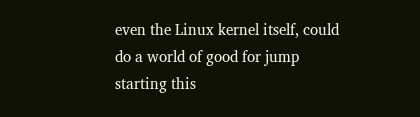even the Linux kernel itself, could do a world of good for jump starting this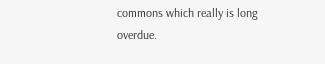commons which really is long overdue.